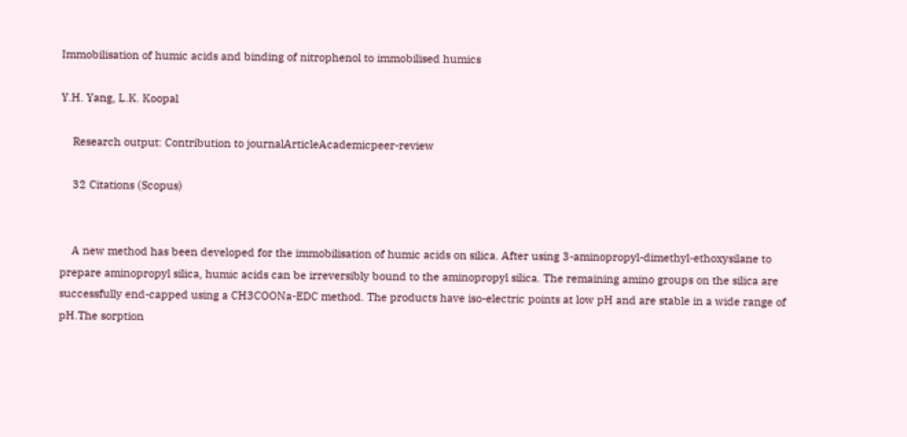Immobilisation of humic acids and binding of nitrophenol to immobilised humics

Y.H. Yang, L.K. Koopal

    Research output: Contribution to journalArticleAcademicpeer-review

    32 Citations (Scopus)


    A new method has been developed for the immobilisation of humic acids on silica. After using 3-aminopropyl-dimethyl-ethoxysilane to prepare aminopropyl silica, humic acids can be irreversibly bound to the aminopropyl silica. The remaining amino groups on the silica are successfully end-capped using a CH3COONa-EDC method. The products have iso-electric points at low pH and are stable in a wide range of pH.The sorption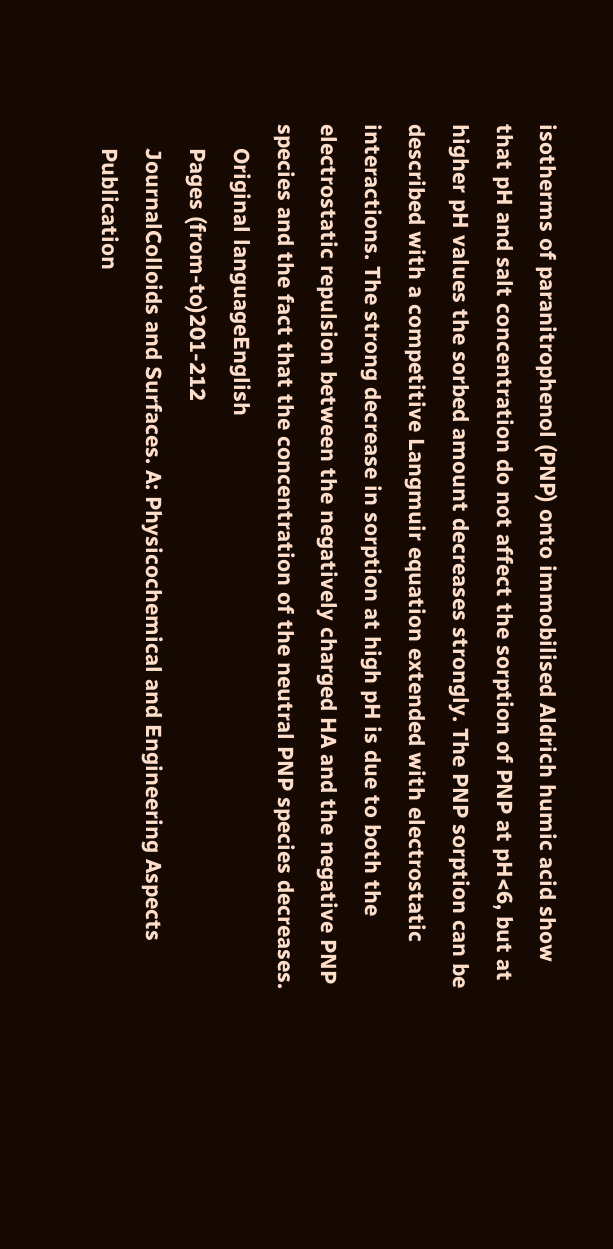isotherms of paranitrophenol (PNP) onto immobilised Aldrich humic acid show that pH and salt concentration do not affect the sorption of PNP at pH<6, but at higher pH values the sorbed amount decreases strongly. The PNP sorption can be described with a competitive Langmuir equation extended with electrostatic interactions. The strong decrease in sorption at high pH is due to both the electrostatic repulsion between the negatively charged HA and the negative PNP species and the fact that the concentration of the neutral PNP species decreases.
    Original languageEnglish
    Pages (from-to)201-212
    JournalColloids and Surfaces. A: Physicochemical and Engineering Aspects
    Publication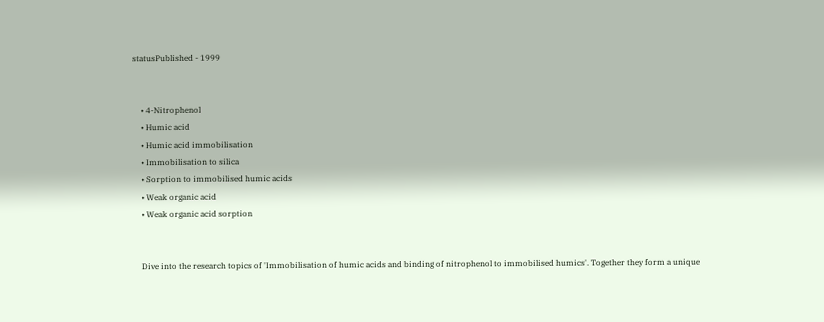statusPublished - 1999


    • 4-Nitrophenol
    • Humic acid
    • Humic acid immobilisation
    • Immobilisation to silica
    • Sorption to immobilised humic acids
    • Weak organic acid
    • Weak organic acid sorption


    Dive into the research topics of 'Immobilisation of humic acids and binding of nitrophenol to immobilised humics'. Together they form a unique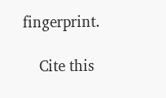fingerprint.

    Cite this